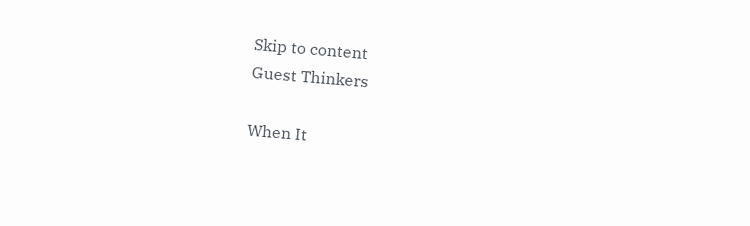Skip to content
Guest Thinkers

When It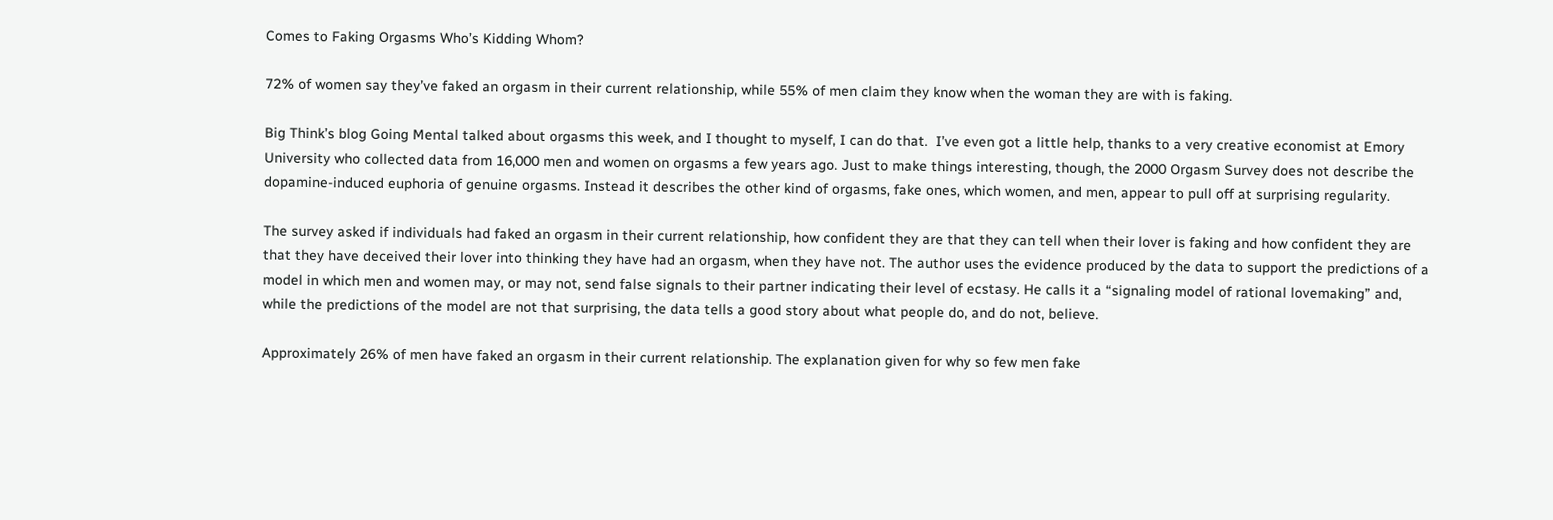Comes to Faking Orgasms Who’s Kidding Whom?

72% of women say they’ve faked an orgasm in their current relationship, while 55% of men claim they know when the woman they are with is faking.

Big Think’s blog Going Mental talked about orgasms this week, and I thought to myself, I can do that.  I’ve even got a little help, thanks to a very creative economist at Emory University who collected data from 16,000 men and women on orgasms a few years ago. Just to make things interesting, though, the 2000 Orgasm Survey does not describe the dopamine-induced euphoria of genuine orgasms. Instead it describes the other kind of orgasms, fake ones, which women, and men, appear to pull off at surprising regularity.

The survey asked if individuals had faked an orgasm in their current relationship, how confident they are that they can tell when their lover is faking and how confident they are that they have deceived their lover into thinking they have had an orgasm, when they have not. The author uses the evidence produced by the data to support the predictions of a model in which men and women may, or may not, send false signals to their partner indicating their level of ecstasy. He calls it a “signaling model of rational lovemaking” and, while the predictions of the model are not that surprising, the data tells a good story about what people do, and do not, believe.

Approximately 26% of men have faked an orgasm in their current relationship. The explanation given for why so few men fake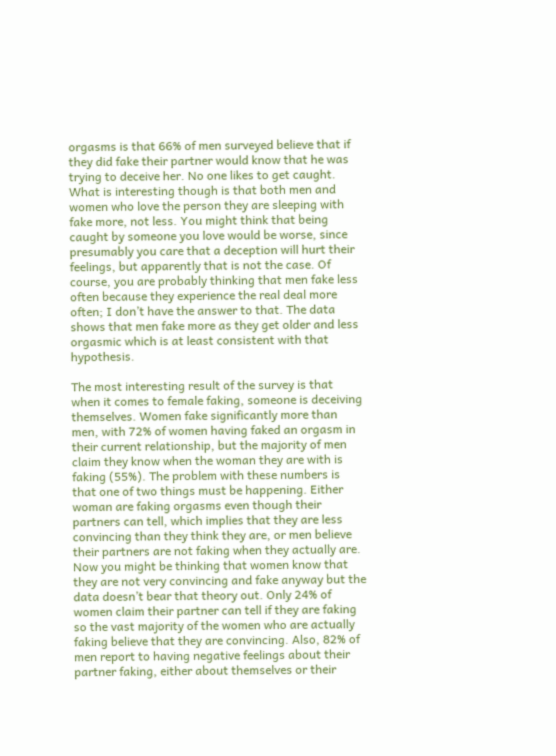orgasms is that 66% of men surveyed believe that if they did fake their partner would know that he was trying to deceive her. No one likes to get caught. What is interesting though is that both men and women who love the person they are sleeping with fake more, not less. You might think that being caught by someone you love would be worse, since presumably you care that a deception will hurt their feelings, but apparently that is not the case. Of course, you are probably thinking that men fake less often because they experience the real deal more often; I don’t have the answer to that. The data shows that men fake more as they get older and less orgasmic which is at least consistent with that hypothesis.

The most interesting result of the survey is that when it comes to female faking, someone is deceiving themselves. Women fake significantly more than men, with 72% of women having faked an orgasm in their current relationship, but the majority of men claim they know when the woman they are with is faking (55%). The problem with these numbers is that one of two things must be happening. Either woman are faking orgasms even though their partners can tell, which implies that they are less convincing than they think they are, or men believe their partners are not faking when they actually are. Now you might be thinking that women know that they are not very convincing and fake anyway but the data doesn’t bear that theory out. Only 24% of women claim their partner can tell if they are faking so the vast majority of the women who are actually faking believe that they are convincing. Also, 82% of men report to having negative feelings about their partner faking, either about themselves or their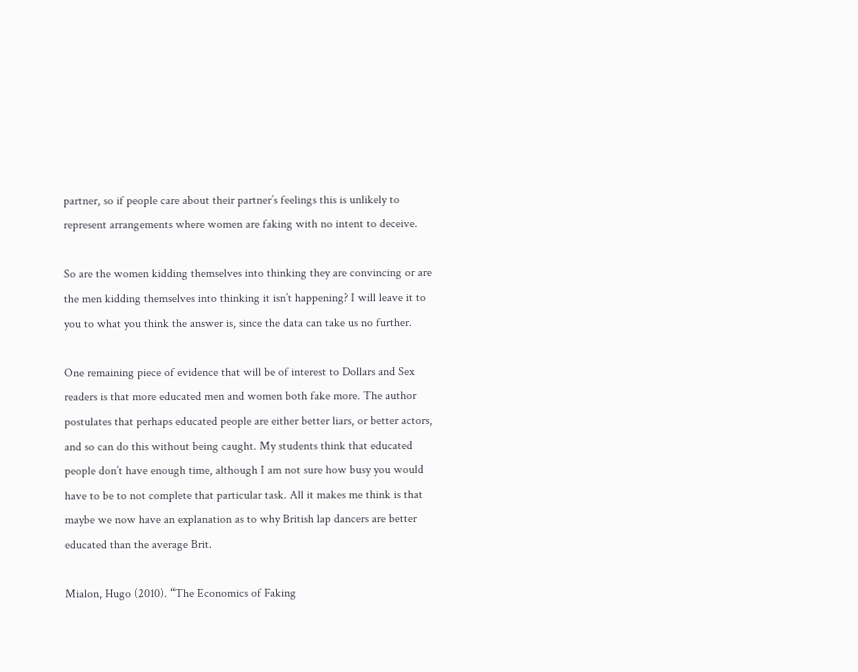partner, so if people care about their partner’s feelings this is unlikely to represent arrangements where women are faking with no intent to deceive.

So are the women kidding themselves into thinking they are convincing or are the men kidding themselves into thinking it isn’t happening? I will leave it to you to what you think the answer is, since the data can take us no further.

One remaining piece of evidence that will be of interest to Dollars and Sex readers is that more educated men and women both fake more. The author postulates that perhaps educated people are either better liars, or better actors, and so can do this without being caught. My students think that educated people don’t have enough time, although I am not sure how busy you would have to be to not complete that particular task. All it makes me think is that maybe we now have an explanation as to why British lap dancers are better educated than the average Brit.

Mialon, Hugo (2010). “The Economics of Faking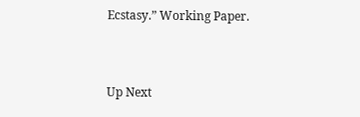Ecstasy.” Working Paper.


Up Next